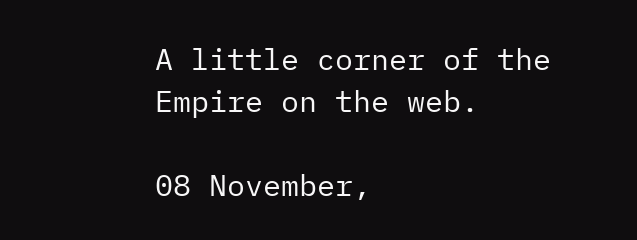A little corner of the Empire on the web.

08 November,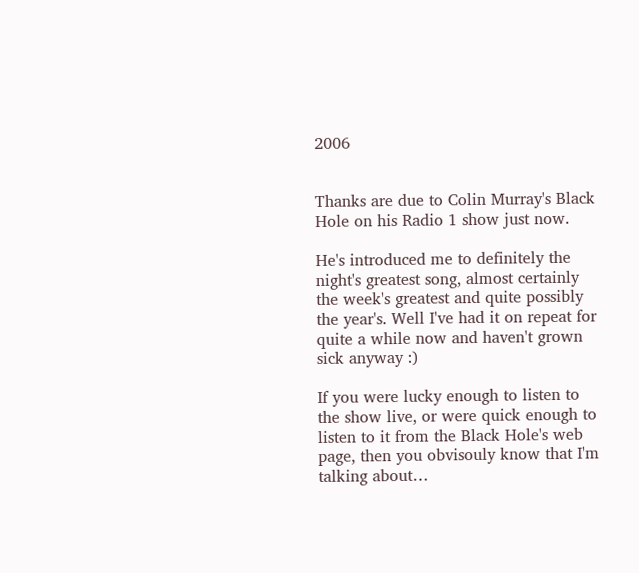2006


Thanks are due to Colin Murray's Black Hole on his Radio 1 show just now.

He's introduced me to definitely the night's greatest song, almost certainly the week's greatest and quite possibly the year's. Well I've had it on repeat for quite a while now and haven't grown sick anyway :)

If you were lucky enough to listen to the show live, or were quick enough to listen to it from the Black Hole's web page, then you obvisouly know that I'm talking about…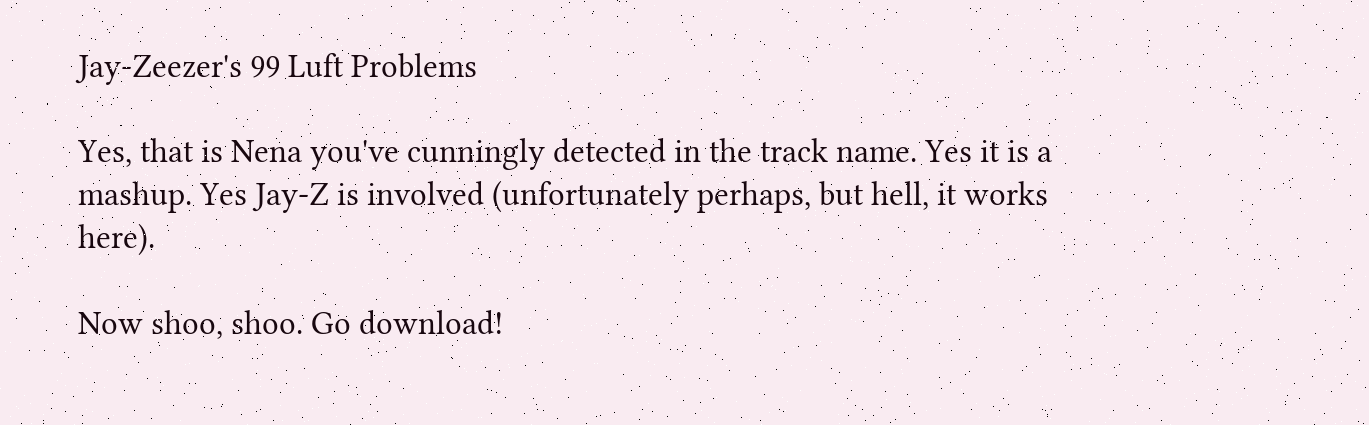Jay-Zeezer's 99 Luft Problems

Yes, that is Nena you've cunningly detected in the track name. Yes it is a mashup. Yes Jay-Z is involved (unfortunately perhaps, but hell, it works here).

Now shoo, shoo. Go download!